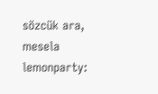sözcük ara, mesela lemonparty: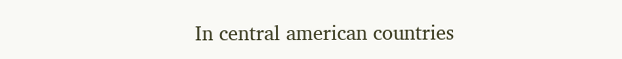In central american countries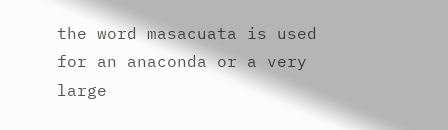the word masacuata is used for an anaconda or a very large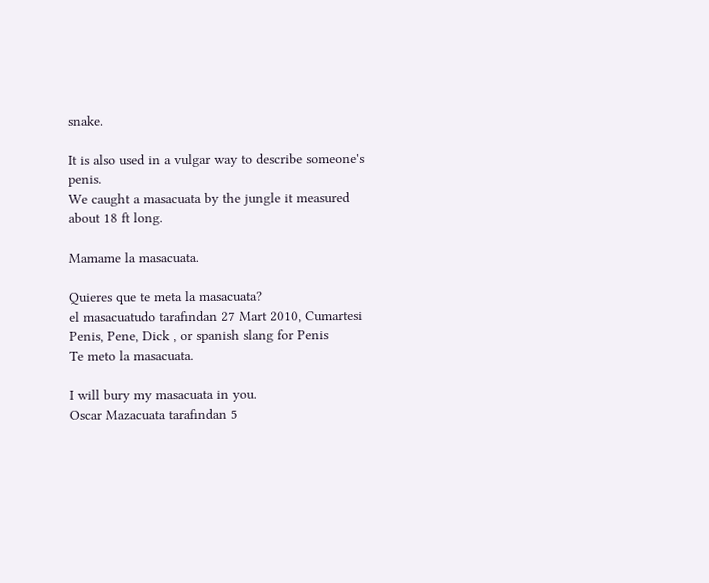snake.

It is also used in a vulgar way to describe someone's penis.
We caught a masacuata by the jungle it measured about 18 ft long.

Mamame la masacuata.

Quieres que te meta la masacuata?
el masacuatudo tarafından 27 Mart 2010, Cumartesi
Penis, Pene, Dick , or spanish slang for Penis
Te meto la masacuata.

I will bury my masacuata in you.
Oscar Mazacuata tarafından 5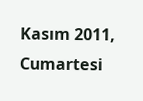Kasım 2011, Cumartesi